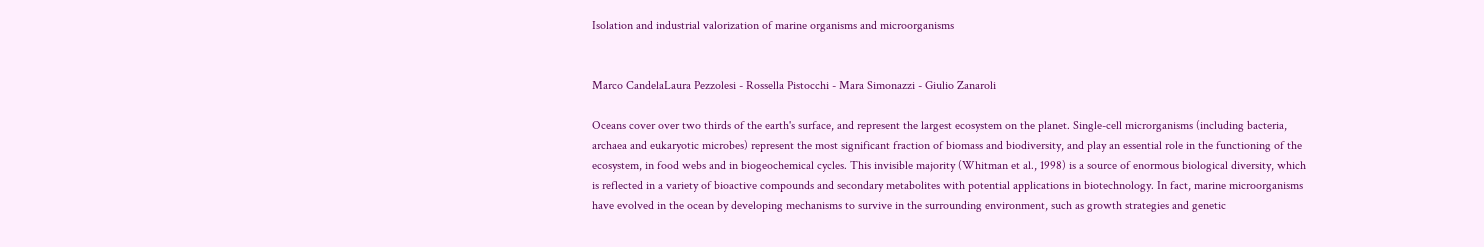Isolation and industrial valorization of marine organisms and microorganisms


Marco CandelaLaura Pezzolesi - Rossella Pistocchi - Mara Simonazzi - Giulio Zanaroli

Oceans cover over two thirds of the earth's surface, and represent the largest ecosystem on the planet. Single-cell microrganisms (including bacteria, archaea and eukaryotic microbes) represent the most significant fraction of biomass and biodiversity, and play an essential role in the functioning of the ecosystem, in food webs and in biogeochemical cycles. This invisible majority (Whitman et al., 1998) is a source of enormous biological diversity, which is reflected in a variety of bioactive compounds and secondary metabolites with potential applications in biotechnology. In fact, marine microorganisms have evolved in the ocean by developing mechanisms to survive in the surrounding environment, such as growth strategies and genetic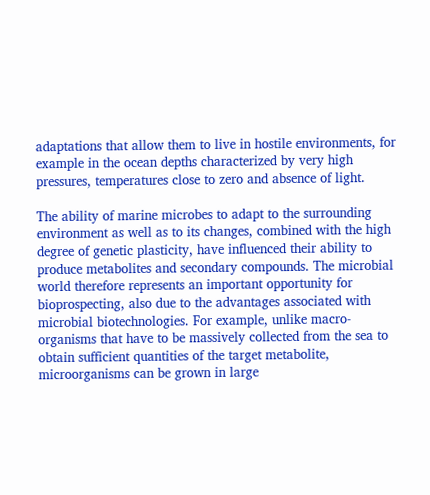adaptations that allow them to live in hostile environments, for example in the ocean depths characterized by very high pressures, temperatures close to zero and absence of light.

The ability of marine microbes to adapt to the surrounding environment as well as to its changes, combined with the high degree of genetic plasticity, have influenced their ability to produce metabolites and secondary compounds. The microbial world therefore represents an important opportunity for bioprospecting, also due to the advantages associated with microbial biotechnologies. For example, unlike macro-organisms that have to be massively collected from the sea to obtain sufficient quantities of the target metabolite, microorganisms can be grown in large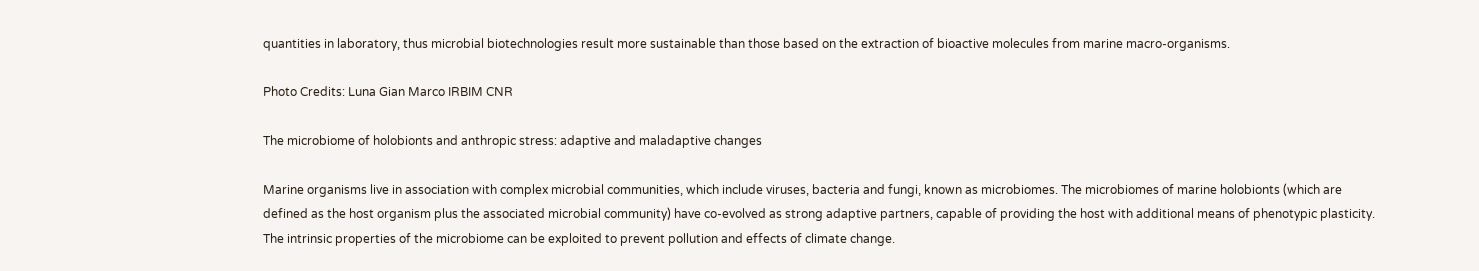quantities in laboratory, thus microbial biotechnologies result more sustainable than those based on the extraction of bioactive molecules from marine macro-organisms.

Photo Credits: Luna Gian Marco IRBIM CNR

The microbiome of holobionts and anthropic stress: adaptive and maladaptive changes

Marine organisms live in association with complex microbial communities, which include viruses, bacteria and fungi, known as microbiomes. The microbiomes of marine holobionts (which are defined as the host organism plus the associated microbial community) have co-evolved as strong adaptive partners, capable of providing the host with additional means of phenotypic plasticity. The intrinsic properties of the microbiome can be exploited to prevent pollution and effects of climate change.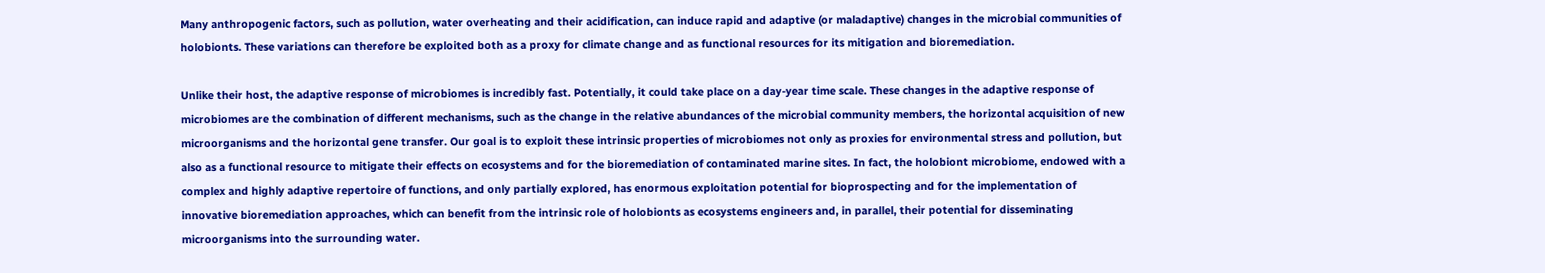Many anthropogenic factors, such as pollution, water overheating and their acidification, can induce rapid and adaptive (or maladaptive) changes in the microbial communities of holobionts. These variations can therefore be exploited both as a proxy for climate change and as functional resources for its mitigation and bioremediation.

Unlike their host, the adaptive response of microbiomes is incredibly fast. Potentially, it could take place on a day-year time scale. These changes in the adaptive response of microbiomes are the combination of different mechanisms, such as the change in the relative abundances of the microbial community members, the horizontal acquisition of new microorganisms and the horizontal gene transfer. Our goal is to exploit these intrinsic properties of microbiomes not only as proxies for environmental stress and pollution, but also as a functional resource to mitigate their effects on ecosystems and for the bioremediation of contaminated marine sites. In fact, the holobiont microbiome, endowed with a complex and highly adaptive repertoire of functions, and only partially explored, has enormous exploitation potential for bioprospecting and for the implementation of innovative bioremediation approaches, which can benefit from the intrinsic role of holobionts as ecosystems engineers and, in parallel, their potential for disseminating microorganisms into the surrounding water.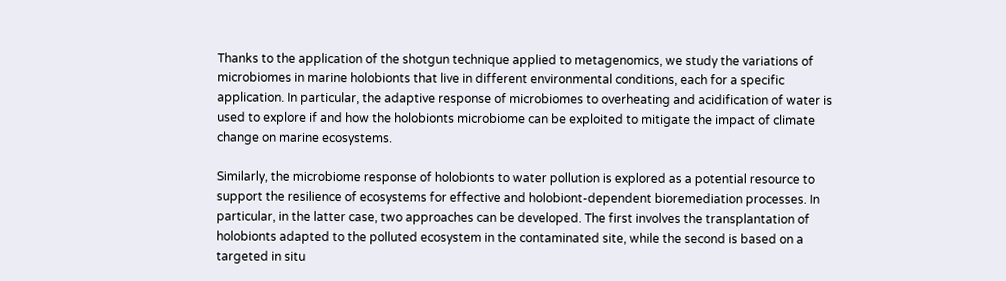Thanks to the application of the shotgun technique applied to metagenomics, we study the variations of microbiomes in marine holobionts that live in different environmental conditions, each for a specific application. In particular, the adaptive response of microbiomes to overheating and acidification of water is used to explore if and how the holobionts microbiome can be exploited to mitigate the impact of climate change on marine ecosystems.

Similarly, the microbiome response of holobionts to water pollution is explored as a potential resource to support the resilience of ecosystems for effective and holobiont-dependent bioremediation processes. In particular, in the latter case, two approaches can be developed. The first involves the transplantation of holobionts adapted to the polluted ecosystem in the contaminated site, while the second is based on a targeted in situ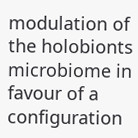modulation of the holobionts microbiome in favour of a configuration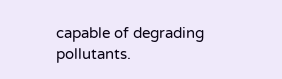capable of degrading pollutants.